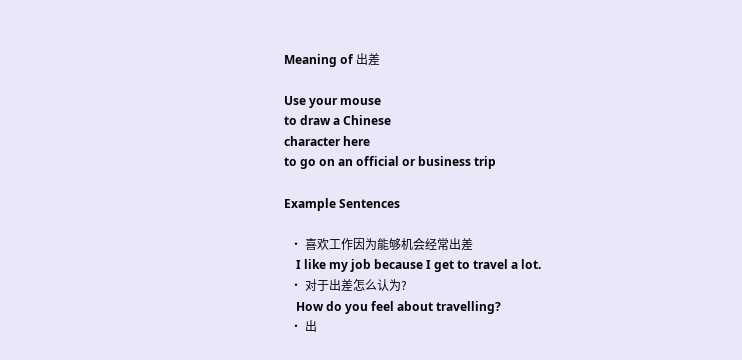Meaning of 出差

Use your mouse
to draw a Chinese
character here
to go on an official or business trip

Example Sentences

  • 喜欢工作因为能够机会经常出差
    I like my job because I get to travel a lot.
  • 对于出差怎么认为?
    How do you feel about travelling?
  • 出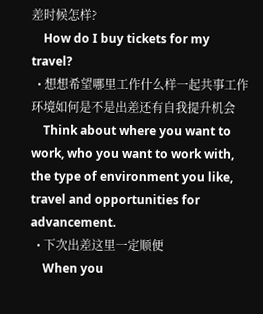差时候怎样?
    How do I buy tickets for my travel?
  • 想想希望哪里工作什么样一起共事工作环境如何是不是出差还有自我提升机会
    Think about where you want to work, who you want to work with, the type of environment you like, travel and opportunities for advancement.
  • 下次出差这里一定顺便
    When you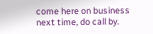come here on business next time, do call by.